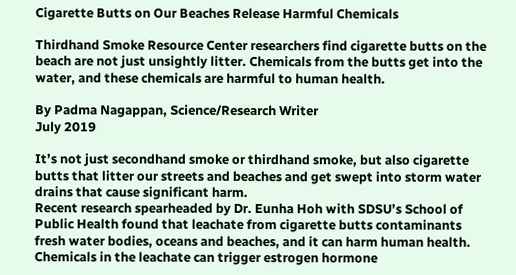Cigarette Butts on Our Beaches Release Harmful Chemicals

Thirdhand Smoke Resource Center researchers find cigarette butts on the beach are not just unsightly litter. Chemicals from the butts get into the water, and these chemicals are harmful to human health.

By Padma Nagappan, Science/Research Writer
July 2019

It’s not just secondhand smoke or thirdhand smoke, but also cigarette butts that litter our streets and beaches and get swept into storm water drains that cause significant harm.
Recent research spearheaded by Dr. Eunha Hoh with SDSU’s School of Public Health found that leachate from cigarette butts contaminants fresh water bodies, oceans and beaches, and it can harm human health. Chemicals in the leachate can trigger estrogen hormone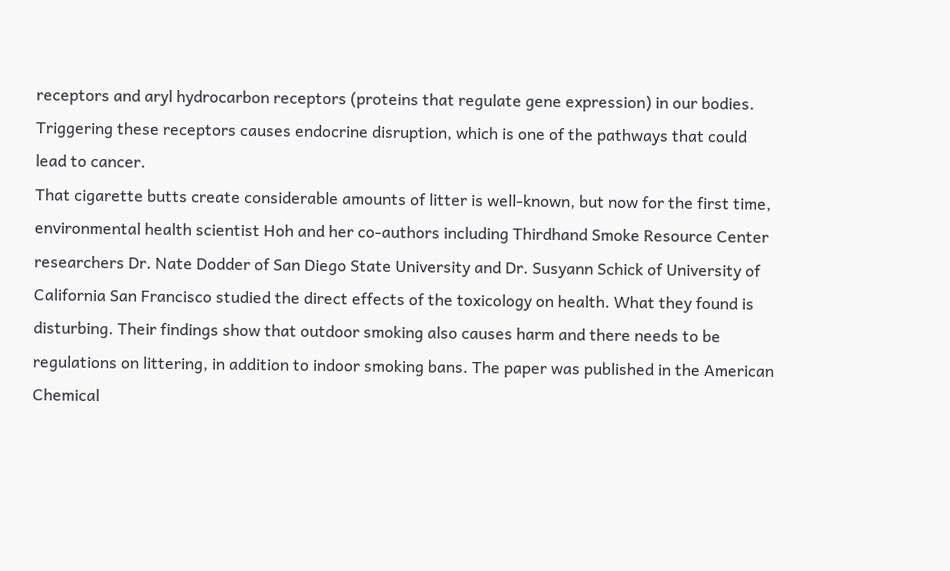receptors and aryl hydrocarbon receptors (proteins that regulate gene expression) in our bodies. Triggering these receptors causes endocrine disruption, which is one of the pathways that could lead to cancer.
That cigarette butts create considerable amounts of litter is well-known, but now for the first time, environmental health scientist Hoh and her co-authors including Thirdhand Smoke Resource Center researchers Dr. Nate Dodder of San Diego State University and Dr. Susyann Schick of University of California San Francisco studied the direct effects of the toxicology on health. What they found is disturbing. Their findings show that outdoor smoking also causes harm and there needs to be regulations on littering, in addition to indoor smoking bans. The paper was published in the American Chemical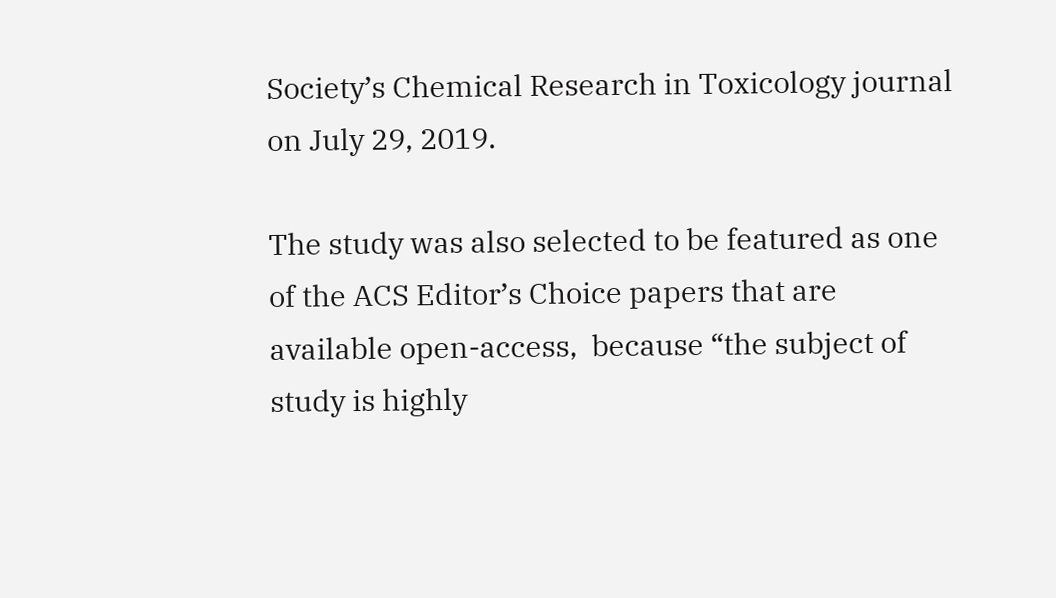Society’s Chemical Research in Toxicology journal on July 29, 2019.

The study was also selected to be featured as one of the ACS Editor’s Choice papers that are available open-access,  because “the subject of study is highly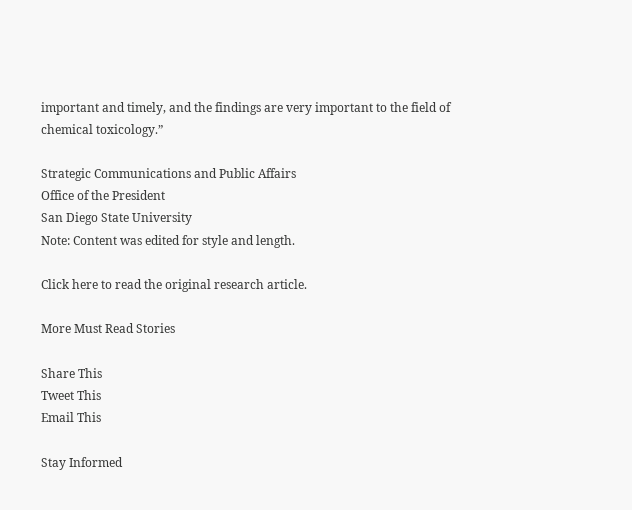important and timely, and the findings are very important to the field of chemical toxicology.”

Strategic Communications and Public Affairs
Office of the President
San Diego State University
Note: Content was edited for style and length.

Click here to read the original research article.

More Must Read Stories

Share This
Tweet This
Email This

Stay Informed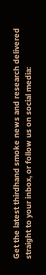Get the latest thirdhand smoke news and research delivered straight to your inbox, or follow us on social media: